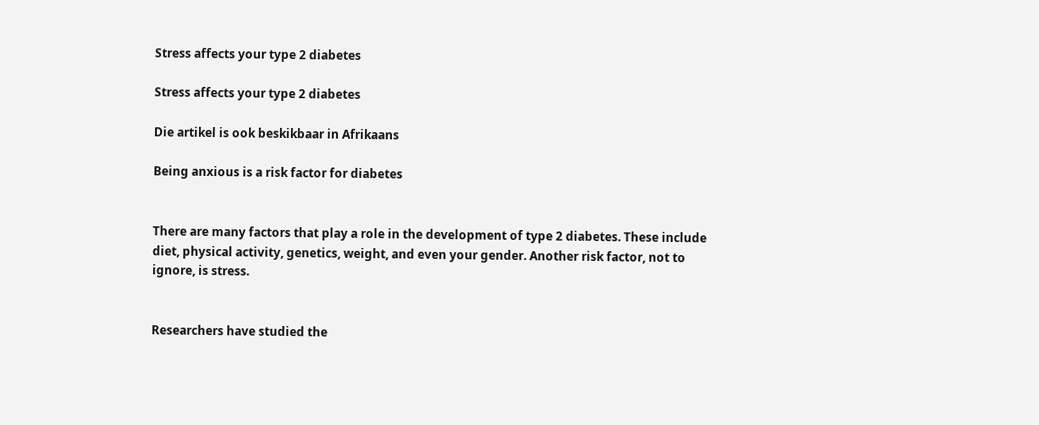Stress affects your type 2 diabetes

Stress affects your type 2 diabetes

Die artikel is ook beskikbaar in Afrikaans

Being anxious is a risk factor for diabetes


There are many factors that play a role in the development of type 2 diabetes. These include diet, physical activity, genetics, weight, and even your gender. Another risk factor, not to ignore, is stress.


Researchers have studied the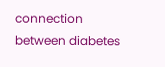connection between diabetes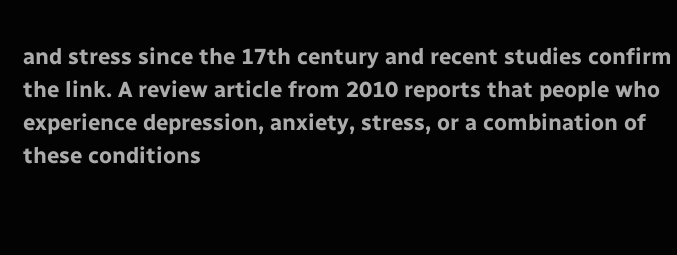and stress since the 17th century and recent studies confirm the link. A review article from 2010 reports that people who experience depression, anxiety, stress, or a combination of these conditions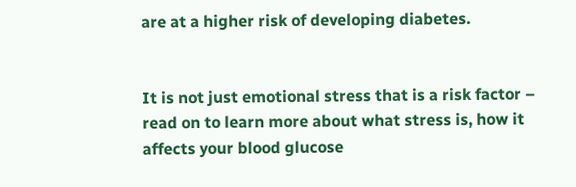are at a higher risk of developing diabetes.


It is not just emotional stress that is a risk factor – read on to learn more about what stress is, how it affects your blood glucose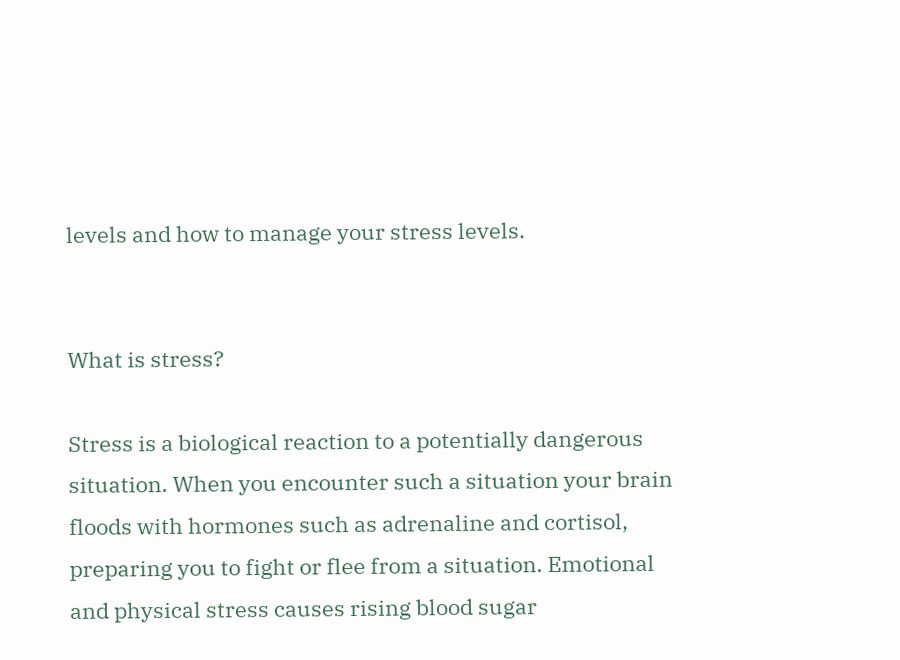levels and how to manage your stress levels.


What is stress?

Stress is a biological reaction to a potentially dangerous situation. When you encounter such a situation your brain floods with hormones such as adrenaline and cortisol, preparing you to fight or flee from a situation. Emotional and physical stress causes rising blood sugar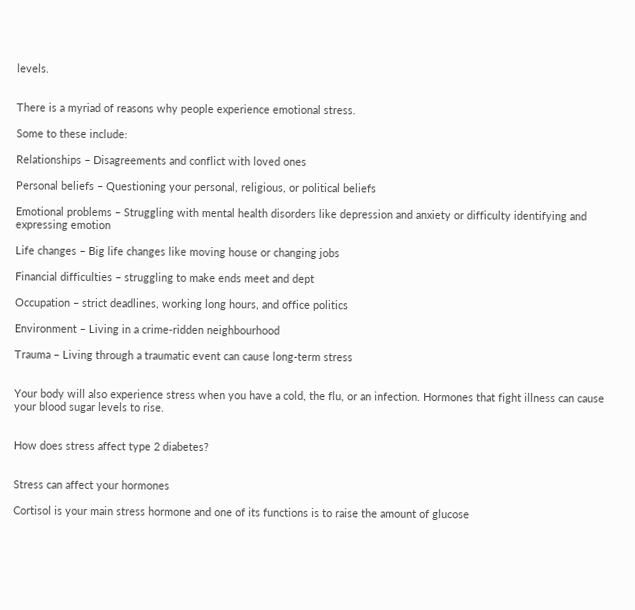levels.


There is a myriad of reasons why people experience emotional stress.

Some to these include:

Relationships – Disagreements and conflict with loved ones

Personal beliefs – Questioning your personal, religious, or political beliefs

Emotional problems – Struggling with mental health disorders like depression and anxiety or difficulty identifying and expressing emotion

Life changes – Big life changes like moving house or changing jobs

Financial difficulties – struggling to make ends meet and dept

Occupation – strict deadlines, working long hours, and office politics

Environment – Living in a crime-ridden neighbourhood

Trauma – Living through a traumatic event can cause long-term stress


Your body will also experience stress when you have a cold, the flu, or an infection. Hormones that fight illness can cause your blood sugar levels to rise.


How does stress affect type 2 diabetes?


Stress can affect your hormones

Cortisol is your main stress hormone and one of its functions is to raise the amount of glucose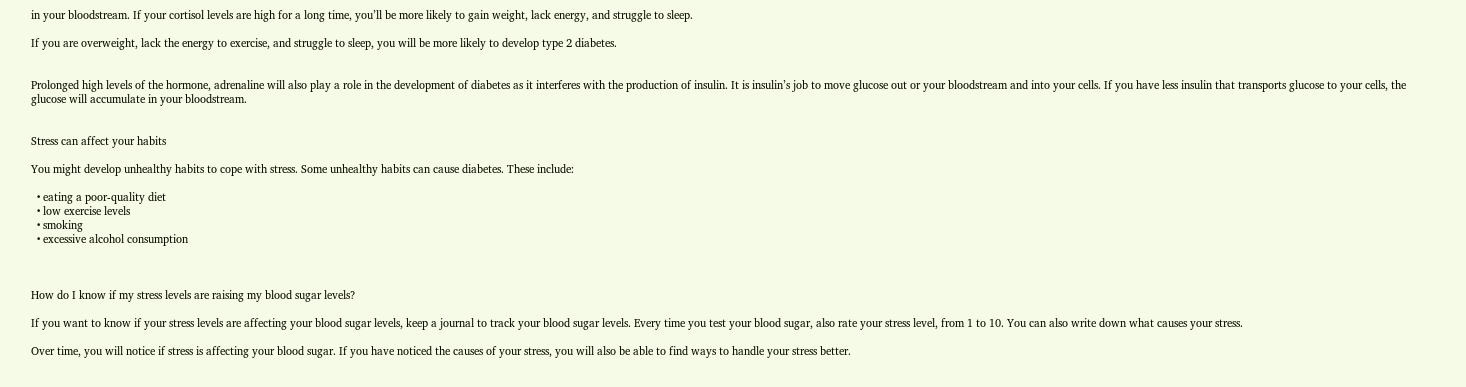in your bloodstream. If your cortisol levels are high for a long time, you’ll be more likely to gain weight, lack energy, and struggle to sleep.

If you are overweight, lack the energy to exercise, and struggle to sleep, you will be more likely to develop type 2 diabetes.


Prolonged high levels of the hormone, adrenaline will also play a role in the development of diabetes as it interferes with the production of insulin. It is insulin’s job to move glucose out or your bloodstream and into your cells. If you have less insulin that transports glucose to your cells, the glucose will accumulate in your bloodstream.


Stress can affect your habits

You might develop unhealthy habits to cope with stress. Some unhealthy habits can cause diabetes. These include:

  • eating a poor-quality diet
  • low exercise levels
  • smoking
  • excessive alcohol consumption



How do I know if my stress levels are raising my blood sugar levels?

If you want to know if your stress levels are affecting your blood sugar levels, keep a journal to track your blood sugar levels. Every time you test your blood sugar, also rate your stress level, from 1 to 10. You can also write down what causes your stress.

Over time, you will notice if stress is affecting your blood sugar. If you have noticed the causes of your stress, you will also be able to find ways to handle your stress better.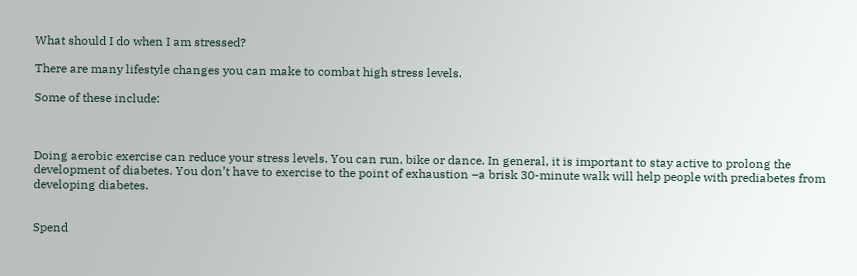What should I do when I am stressed?

There are many lifestyle changes you can make to combat high stress levels.

Some of these include:



Doing aerobic exercise can reduce your stress levels. You can run, bike or dance. In general, it is important to stay active to prolong the development of diabetes. You don’t have to exercise to the point of exhaustion –a brisk 30-minute walk will help people with prediabetes from developing diabetes.


Spend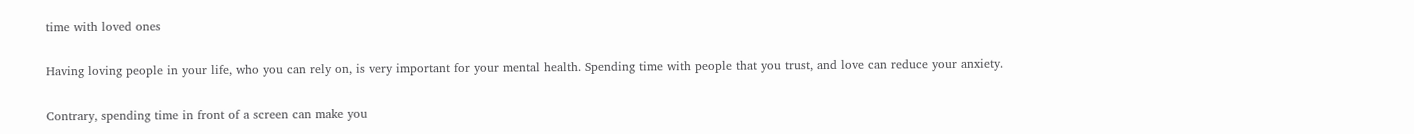time with loved ones

Having loving people in your life, who you can rely on, is very important for your mental health. Spending time with people that you trust, and love can reduce your anxiety.

Contrary, spending time in front of a screen can make you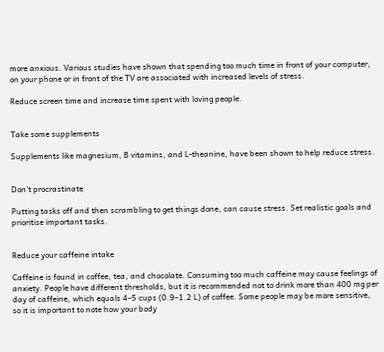more anxious. Various studies have shown that spending too much time in front of your computer, on your phone or in front of the TV are associated with increased levels of stress.

Reduce screen time and increase time spent with loving people.


Take some supplements

Supplements like magnesium, B vitamins, and L-theanine, have been shown to help reduce stress.


Don’t procrastinate

Putting tasks off and then scrambling to get things done, can cause stress. Set realistic goals and prioritise important tasks.


Reduce your caffeine intake

Caffeine is found in coffee, tea, and chocolate. Consuming too much caffeine may cause feelings of anxiety. People have different thresholds, but it is recommended not to drink more than 400 mg per day of caffeine, which equals 4–5 cups (0.9–1.2 L) of coffee. Some people may be more sensitive, so it is important to note how your body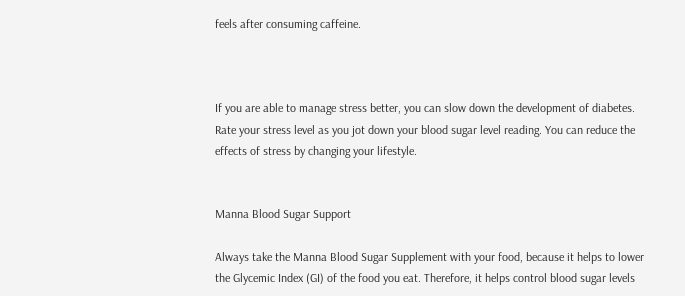feels after consuming caffeine.



If you are able to manage stress better, you can slow down the development of diabetes. Rate your stress level as you jot down your blood sugar level reading. You can reduce the effects of stress by changing your lifestyle.


Manna Blood Sugar Support

Always take the Manna Blood Sugar Supplement with your food, because it helps to lower the Glycemic Index (GI) of the food you eat. Therefore, it helps control blood sugar levels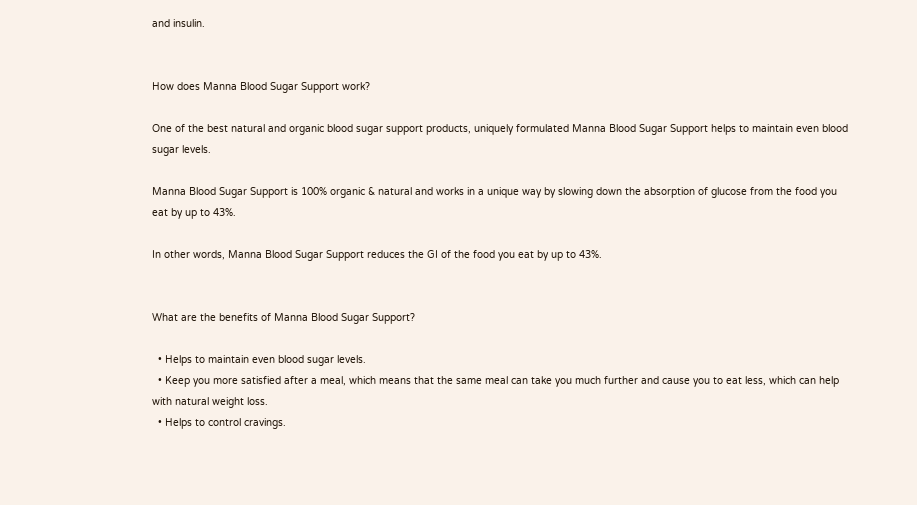and insulin.


How does Manna Blood Sugar Support work?

One of the best natural and organic blood sugar support products, uniquely formulated Manna Blood Sugar Support helps to maintain even blood sugar levels.

Manna Blood Sugar Support is 100% organic & natural and works in a unique way by slowing down the absorption of glucose from the food you eat by up to 43%.

In other words, Manna Blood Sugar Support reduces the GI of the food you eat by up to 43%.


What are the benefits of Manna Blood Sugar Support?

  • Helps to maintain even blood sugar levels.
  • Keep you more satisfied after a meal, which means that the same meal can take you much further and cause you to eat less, which can help with natural weight loss.
  • Helps to control cravings.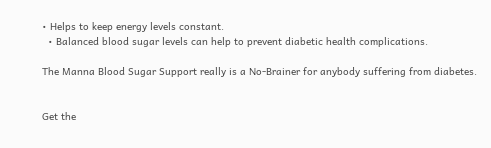• Helps to keep energy levels constant.
  • Balanced blood sugar levels can help to prevent diabetic health complications.

The Manna Blood Sugar Support really is a No-Brainer for anybody suffering from diabetes.


Get the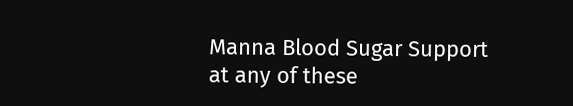Manna Blood Sugar Support at any of these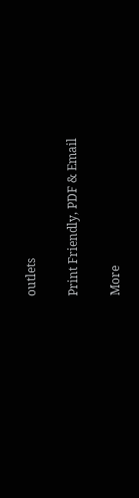outlets

Print Friendly, PDF & Email

More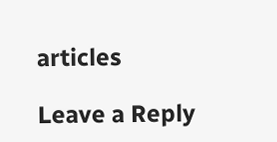articles

Leave a Reply